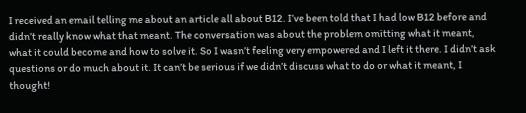I received an email telling me about an article all about B12. I’ve been told that I had low B12 before and didn’t really know what that meant. The conversation was about the problem omitting what it meant, what it could become and how to solve it. So I wasn’t feeling very empowered and I left it there. I didn’t ask questions or do much about it. It can’t be serious if we didn’t discuss what to do or what it meant, I thought!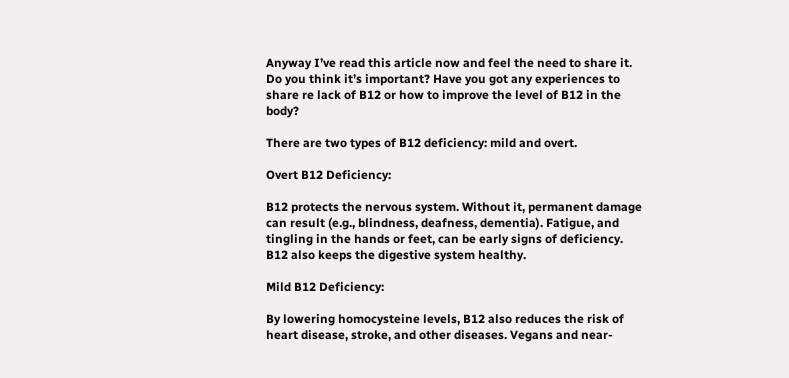Anyway I’ve read this article now and feel the need to share it. Do you think it’s important? Have you got any experiences to share re lack of B12 or how to improve the level of B12 in the body?

There are two types of B12 deficiency: mild and overt.

Overt B12 Deficiency:

B12 protects the nervous system. Without it, permanent damage can result (e.g., blindness, deafness, dementia). Fatigue, and tingling in the hands or feet, can be early signs of deficiency. B12 also keeps the digestive system healthy.

Mild B12 Deficiency:

By lowering homocysteine levels, B12 also reduces the risk of heart disease, stroke, and other diseases. Vegans and near-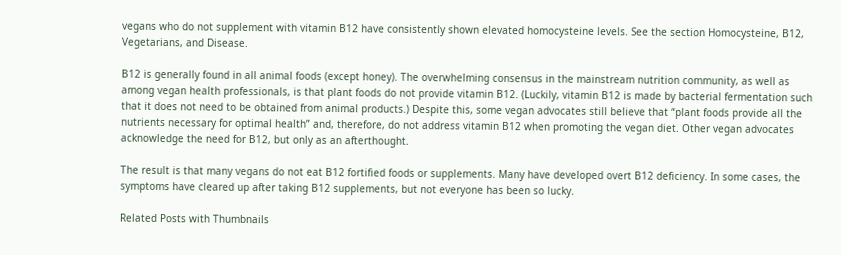vegans who do not supplement with vitamin B12 have consistently shown elevated homocysteine levels. See the section Homocysteine, B12, Vegetarians, and Disease.

B12 is generally found in all animal foods (except honey). The overwhelming consensus in the mainstream nutrition community, as well as among vegan health professionals, is that plant foods do not provide vitamin B12. (Luckily, vitamin B12 is made by bacterial fermentation such that it does not need to be obtained from animal products.) Despite this, some vegan advocates still believe that “plant foods provide all the nutrients necessary for optimal health” and, therefore, do not address vitamin B12 when promoting the vegan diet. Other vegan advocates acknowledge the need for B12, but only as an afterthought.

The result is that many vegans do not eat B12 fortified foods or supplements. Many have developed overt B12 deficiency. In some cases, the symptoms have cleared up after taking B12 supplements, but not everyone has been so lucky.

Related Posts with Thumbnails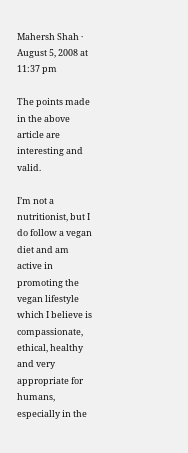Mahersh Shah · August 5, 2008 at 11:37 pm

The points made in the above article are interesting and valid.

I’m not a nutritionist, but I do follow a vegan diet and am active in promoting the vegan lifestyle which I believe is compassionate, ethical, healthy and very appropriate for humans, especially in the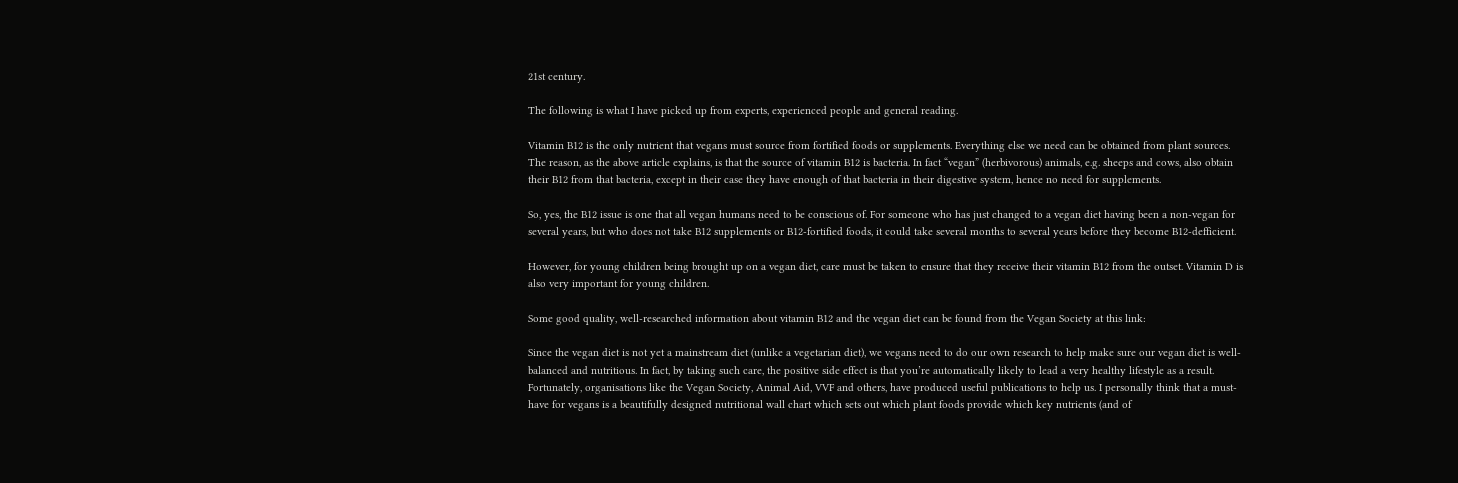21st century.

The following is what I have picked up from experts, experienced people and general reading.

Vitamin B12 is the only nutrient that vegans must source from fortified foods or supplements. Everything else we need can be obtained from plant sources. The reason, as the above article explains, is that the source of vitamin B12 is bacteria. In fact “vegan” (herbivorous) animals, e.g. sheeps and cows, also obtain their B12 from that bacteria, except in their case they have enough of that bacteria in their digestive system, hence no need for supplements.

So, yes, the B12 issue is one that all vegan humans need to be conscious of. For someone who has just changed to a vegan diet having been a non-vegan for several years, but who does not take B12 supplements or B12-fortified foods, it could take several months to several years before they become B12-defficient.

However, for young children being brought up on a vegan diet, care must be taken to ensure that they receive their vitamin B12 from the outset. Vitamin D is also very important for young children.

Some good quality, well-researched information about vitamin B12 and the vegan diet can be found from the Vegan Society at this link:

Since the vegan diet is not yet a mainstream diet (unlike a vegetarian diet), we vegans need to do our own research to help make sure our vegan diet is well-balanced and nutritious. In fact, by taking such care, the positive side effect is that you’re automatically likely to lead a very healthy lifestyle as a result. Fortunately, organisations like the Vegan Society, Animal Aid, VVF and others, have produced useful publications to help us. I personally think that a must-have for vegans is a beautifully designed nutritional wall chart which sets out which plant foods provide which key nutrients (and of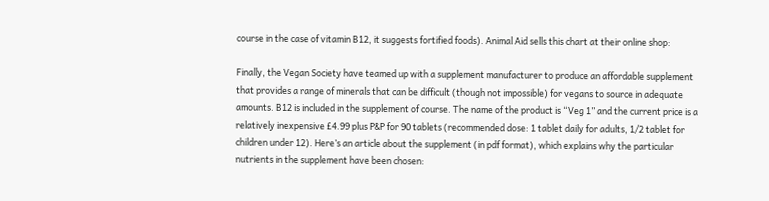course in the case of vitamin B12, it suggests fortified foods). Animal Aid sells this chart at their online shop:

Finally, the Vegan Society have teamed up with a supplement manufacturer to produce an affordable supplement that provides a range of minerals that can be difficult (though not impossible) for vegans to source in adequate amounts. B12 is included in the supplement of course. The name of the product is “Veg 1” and the current price is a relatively inexpensive £4.99 plus P&P for 90 tablets (recommended dose: 1 tablet daily for adults, 1/2 tablet for children under 12). Here’s an article about the supplement (in pdf format), which explains why the particular nutrients in the supplement have been chosen: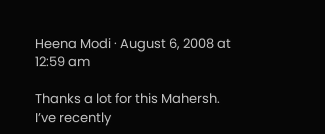Heena Modi · August 6, 2008 at 12:59 am

Thanks a lot for this Mahersh.
I’ve recently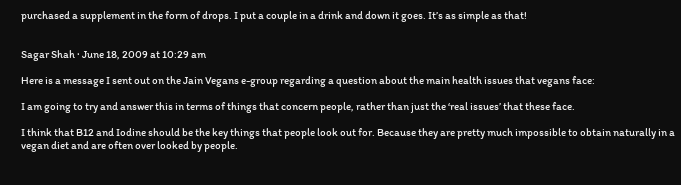purchased a supplement in the form of drops. I put a couple in a drink and down it goes. It’s as simple as that!


Sagar Shah · June 18, 2009 at 10:29 am

Here is a message I sent out on the Jain Vegans e-group regarding a question about the main health issues that vegans face:

I am going to try and answer this in terms of things that concern people, rather than just the ‘real issues’ that these face.

I think that B12 and Iodine should be the key things that people look out for. Because they are pretty much impossible to obtain naturally in a vegan diet and are often over looked by people.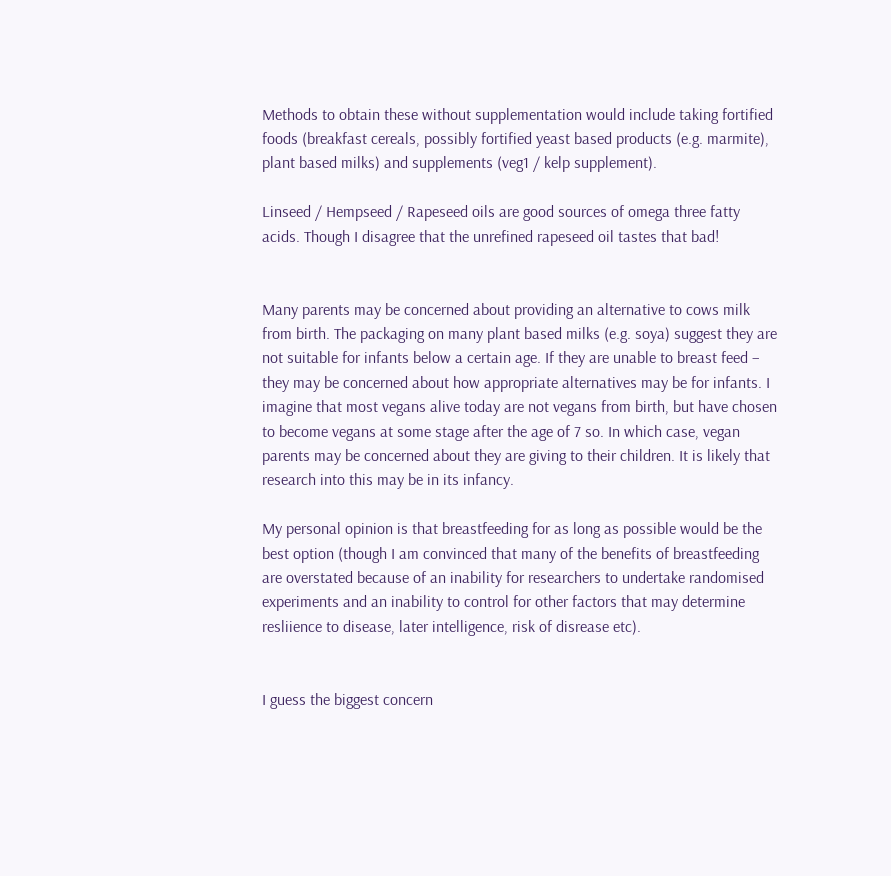Methods to obtain these without supplementation would include taking fortified foods (breakfast cereals, possibly fortified yeast based products (e.g. marmite), plant based milks) and supplements (veg1 / kelp supplement).

Linseed / Hempseed / Rapeseed oils are good sources of omega three fatty acids. Though I disagree that the unrefined rapeseed oil tastes that bad!


Many parents may be concerned about providing an alternative to cows milk from birth. The packaging on many plant based milks (e.g. soya) suggest they are not suitable for infants below a certain age. If they are unable to breast feed – they may be concerned about how appropriate alternatives may be for infants. I imagine that most vegans alive today are not vegans from birth, but have chosen to become vegans at some stage after the age of 7 so. In which case, vegan parents may be concerned about they are giving to their children. It is likely that research into this may be in its infancy.

My personal opinion is that breastfeeding for as long as possible would be the best option (though I am convinced that many of the benefits of breastfeeding are overstated because of an inability for researchers to undertake randomised experiments and an inability to control for other factors that may determine resliience to disease, later intelligence, risk of disrease etc).


I guess the biggest concern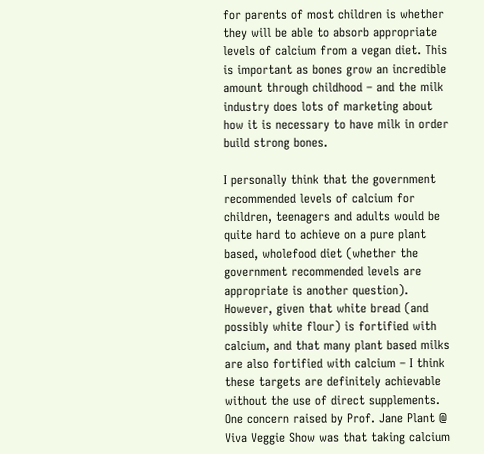for parents of most children is whether they will be able to absorb appropriate levels of calcium from a vegan diet. This is important as bones grow an incredible amount through childhood – and the milk industry does lots of marketing about how it is necessary to have milk in order build strong bones.

I personally think that the government recommended levels of calcium for children, teenagers and adults would be quite hard to achieve on a pure plant based, wholefood diet (whether the government recommended levels are appropriate is another question). However, given that white bread (and possibly white flour) is fortified with calcium, and that many plant based milks are also fortified with calcium – I think these targets are definitely achievable without the use of direct supplements. One concern raised by Prof. Jane Plant @ Viva Veggie Show was that taking calcium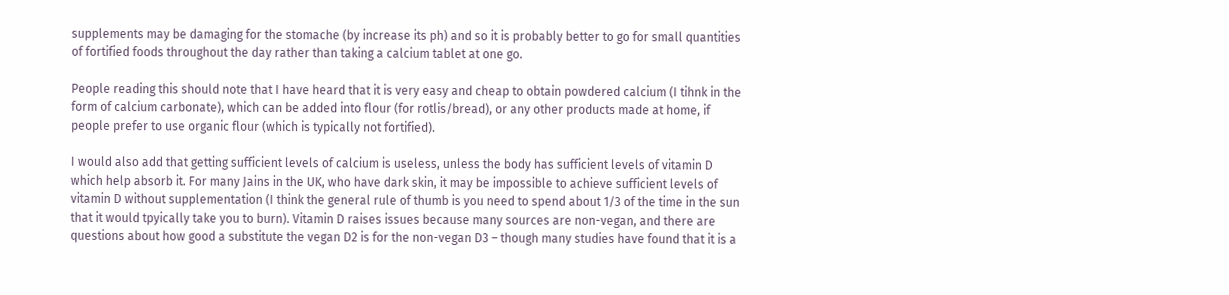supplements may be damaging for the stomache (by increase its ph) and so it is probably better to go for small quantities of fortified foods throughout the day rather than taking a calcium tablet at one go.

People reading this should note that I have heard that it is very easy and cheap to obtain powdered calcium (I tihnk in the form of calcium carbonate), which can be added into flour (for rotlis/bread), or any other products made at home, if people prefer to use organic flour (which is typically not fortified).

I would also add that getting sufficient levels of calcium is useless, unless the body has sufficient levels of vitamin D which help absorb it. For many Jains in the UK, who have dark skin, it may be impossible to achieve sufficient levels of vitamin D without supplementation (I think the general rule of thumb is you need to spend about 1/3 of the time in the sun that it would tpyically take you to burn). Vitamin D raises issues because many sources are non-vegan, and there are questions about how good a substitute the vegan D2 is for the non-vegan D3 – though many studies have found that it is a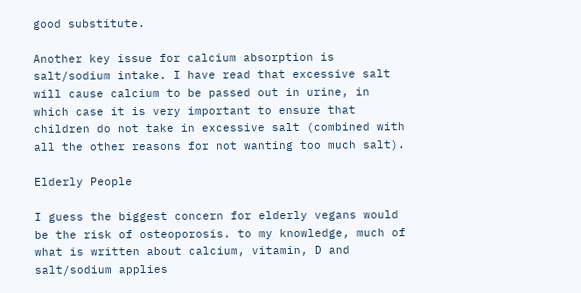good substitute.

Another key issue for calcium absorption is salt/sodium intake. I have read that excessive salt will cause calcium to be passed out in urine, in which case it is very important to ensure that children do not take in excessive salt (combined with all the other reasons for not wanting too much salt).

Elderly People

I guess the biggest concern for elderly vegans would be the risk of osteoporosis. to my knowledge, much of what is written about calcium, vitamin, D and salt/sodium applies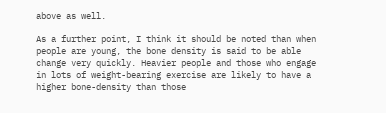above as well.

As a further point, I think it should be noted than when people are young, the bone density is said to be able change very quickly. Heavier people and those who engage in lots of weight-bearing exercise are likely to have a higher bone-density than those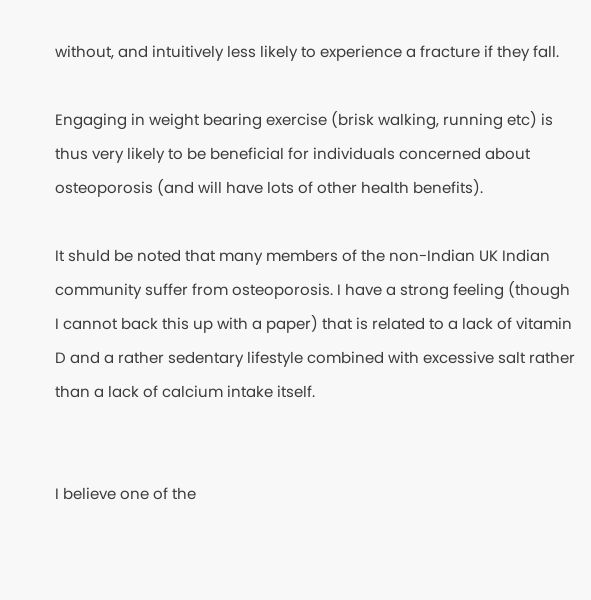without, and intuitively less likely to experience a fracture if they fall.

Engaging in weight bearing exercise (brisk walking, running etc) is thus very likely to be beneficial for individuals concerned about osteoporosis (and will have lots of other health benefits).

It shuld be noted that many members of the non-Indian UK Indian community suffer from osteoporosis. I have a strong feeling (though I cannot back this up with a paper) that is related to a lack of vitamin D and a rather sedentary lifestyle combined with excessive salt rather than a lack of calcium intake itself.


I believe one of the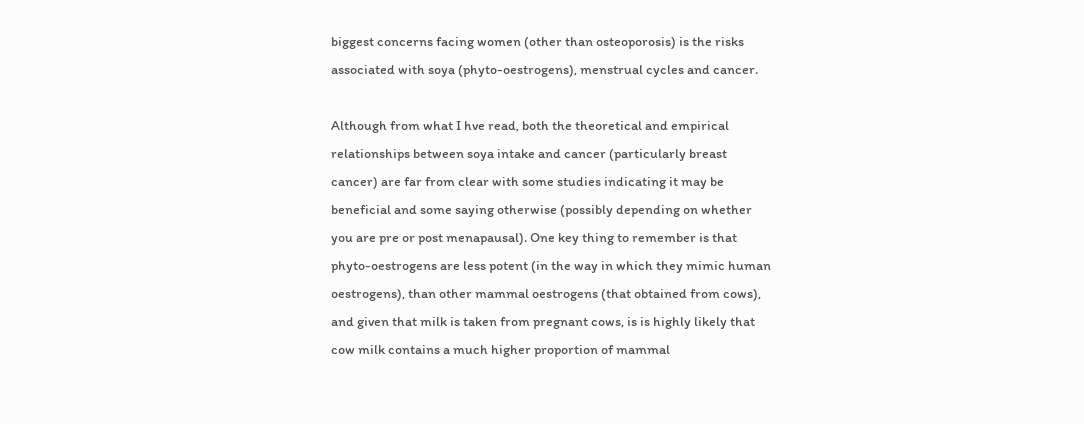biggest concerns facing women (other than osteoporosis) is the risks associated with soya (phyto-oestrogens), menstrual cycles and cancer.

Although from what I hve read, both the theoretical and empirical relationships between soya intake and cancer (particularly breast cancer) are far from clear with some studies indicating it may be beneficial and some saying otherwise (possibly depending on whether you are pre or post menapausal). One key thing to remember is that phyto-oestrogens are less potent (in the way in which they mimic human oestrogens), than other mammal oestrogens (that obtained from cows), and given that milk is taken from pregnant cows, is is highly likely that cow milk contains a much higher proportion of mammal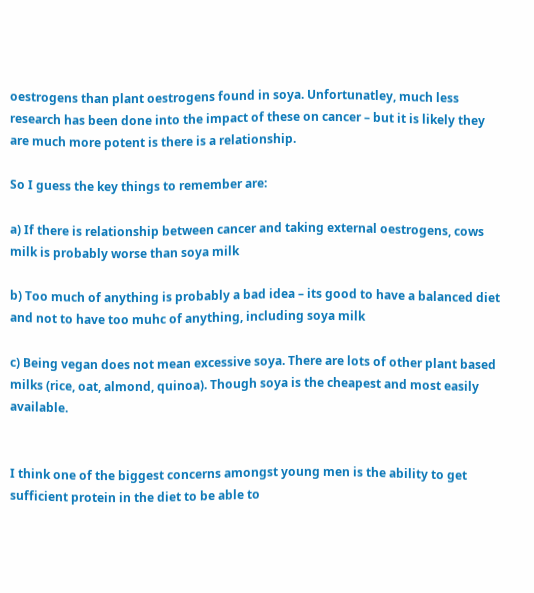oestrogens than plant oestrogens found in soya. Unfortunatley, much less research has been done into the impact of these on cancer – but it is likely they are much more potent is there is a relationship.

So I guess the key things to remember are:

a) If there is relationship between cancer and taking external oestrogens, cows milk is probably worse than soya milk

b) Too much of anything is probably a bad idea – its good to have a balanced diet and not to have too muhc of anything, including soya milk

c) Being vegan does not mean excessive soya. There are lots of other plant based milks (rice, oat, almond, quinoa). Though soya is the cheapest and most easily available.


I think one of the biggest concerns amongst young men is the ability to get sufficient protein in the diet to be able to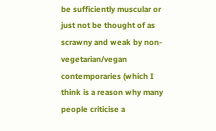be sufficiently muscular or just not be thought of as scrawny and weak by non-vegetarian/vegan contemporaries (which I think is a reason why many people criticise a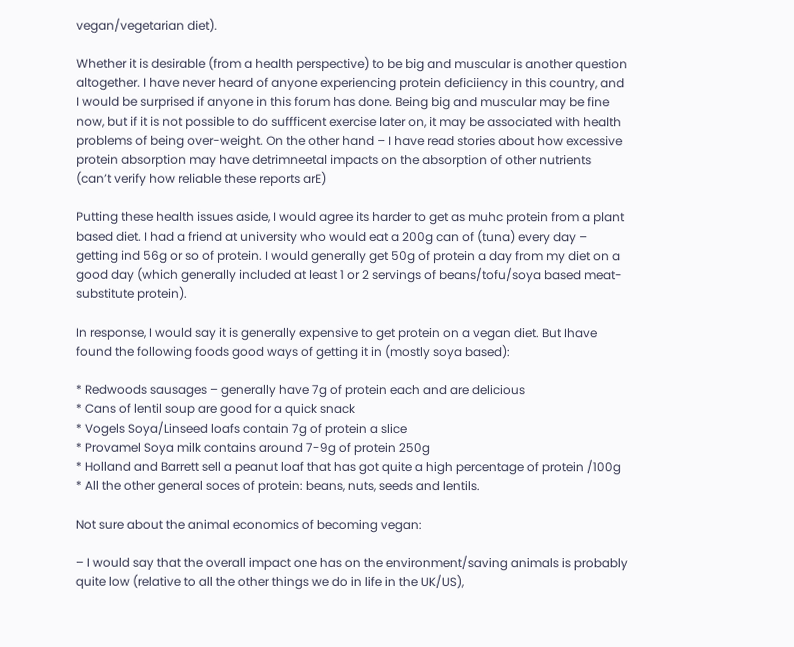vegan/vegetarian diet).

Whether it is desirable (from a health perspective) to be big and muscular is another question altogether. I have never heard of anyone experiencing protein deficiiency in this country, and I would be surprised if anyone in this forum has done. Being big and muscular may be fine now, but if it is not possible to do suffficent exercise later on, it may be associated with health problems of being over-weight. On the other hand – I have read stories about how excessive protein absorption may have detrimneetal impacts on the absorption of other nutrients (can’t verify how reliable these reports arE)

Putting these health issues aside, I would agree its harder to get as muhc protein from a plant based diet. I had a friend at university who would eat a 200g can of (tuna) every day – getting ind 56g or so of protein. I would generally get 50g of protein a day from my diet on a good day (which generally included at least 1 or 2 servings of beans/tofu/soya based meat-substitute protein).

In response, I would say it is generally expensive to get protein on a vegan diet. But Ihave found the following foods good ways of getting it in (mostly soya based):

* Redwoods sausages – generally have 7g of protein each and are delicious
* Cans of lentil soup are good for a quick snack
* Vogels Soya/Linseed loafs contain 7g of protein a slice
* Provamel Soya milk contains around 7-9g of protein 250g
* Holland and Barrett sell a peanut loaf that has got quite a high percentage of protein /100g
* All the other general soces of protein: beans, nuts, seeds and lentils.

Not sure about the animal economics of becoming vegan:

– I would say that the overall impact one has on the environment/saving animals is probably quite low (relative to all the other things we do in life in the UK/US),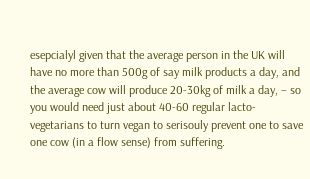esepcialyl given that the average person in the UK will have no more than 500g of say milk products a day, and the average cow will produce 20-30kg of milk a day, – so you would need just about 40-60 regular lacto-vegetarians to turn vegan to serisouly prevent one to save one cow (in a flow sense) from suffering.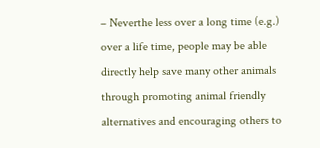– Neverthe less over a long time (e.g.) over a life time, people may be able directly help save many other animals through promoting animal friendly alternatives and encouraging others to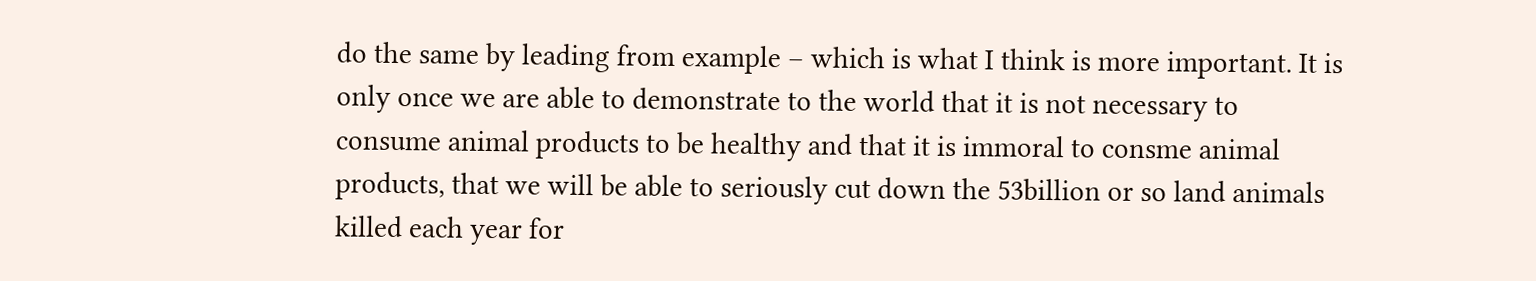do the same by leading from example – which is what I think is more important. It is only once we are able to demonstrate to the world that it is not necessary to consume animal products to be healthy and that it is immoral to consme animal products, that we will be able to seriously cut down the 53billion or so land animals killed each year for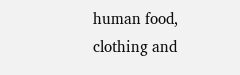human food, clothing and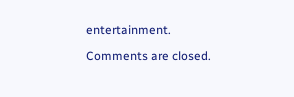entertainment.

Comments are closed.